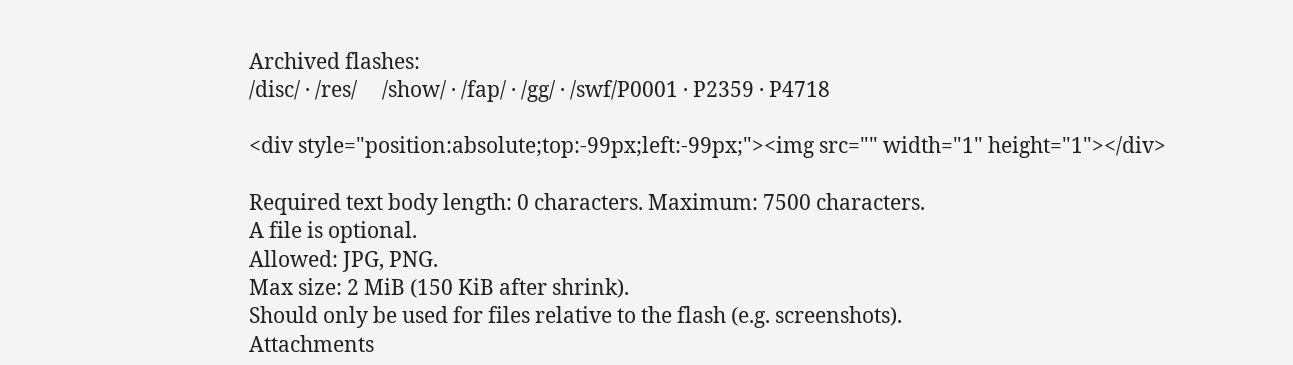Archived flashes:
/disc/ · /res/     /show/ · /fap/ · /gg/ · /swf/P0001 · P2359 · P4718

<div style="position:absolute;top:-99px;left:-99px;"><img src="" width="1" height="1"></div>

Required text body length: 0 characters. Maximum: 7500 characters.
A file is optional.
Allowed: JPG, PNG.
Max size: 2 MiB (150 KiB after shrink).
Should only be used for files relative to the flash (e.g. screenshots).
Attachments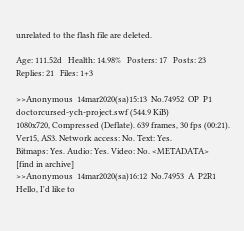unrelated to the flash file are deleted.

Age: 111.52d   Health: 14.98%   Posters: 17   Posts: 23   Replies: 21   Files: 1+3

>>Anonymous  14mar2020(sa)15:13  No.74952  OP  P1
doctorcursed-ych-project.swf (544.9 KiB)
1080x720, Compressed (Deflate). 639 frames, 30 fps (00:21).
Ver15, AS3. Network access: No. Text: Yes.
Bitmaps: Yes. Audio: Yes. Video: No. <METADATA>
[find in archive]
>>Anonymous  14mar2020(sa)16:12  No.74953  A  P2R1
Hello, I'd like to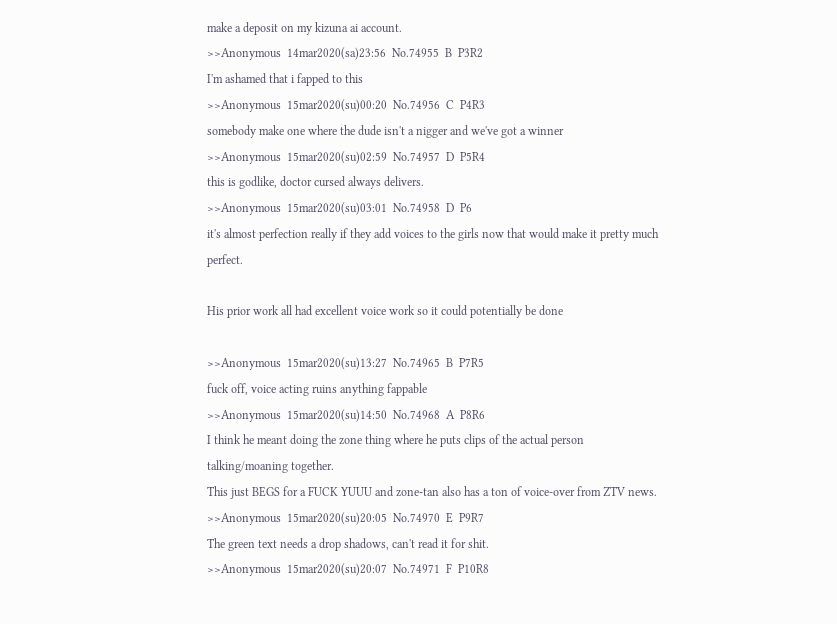make a deposit on my kizuna ai account.
>>Anonymous  14mar2020(sa)23:56  No.74955  B  P3R2
I'm ashamed that i fapped to this
>>Anonymous  15mar2020(su)00:20  No.74956  C  P4R3
somebody make one where the dude isn't a nigger and we've got a winner
>>Anonymous  15mar2020(su)02:59  No.74957  D  P5R4
this is godlike, doctor cursed always delivers.
>>Anonymous  15mar2020(su)03:01  No.74958  D  P6
it's almost perfection really if they add voices to the girls now that would make it pretty much perfect.

His prior work all had excellent voice work so it could potentially be done

>>Anonymous  15mar2020(su)13:27  No.74965  B  P7R5
fuck off, voice acting ruins anything fappable
>>Anonymous  15mar2020(su)14:50  No.74968  A  P8R6
I think he meant doing the zone thing where he puts clips of the actual person talking/moaning together.
This just BEGS for a FUCK YUUU and zone-tan also has a ton of voice-over from ZTV news.
>>Anonymous  15mar2020(su)20:05  No.74970  E  P9R7
The green text needs a drop shadows, can't read it for shit.
>>Anonymous  15mar2020(su)20:07  No.74971  F  P10R8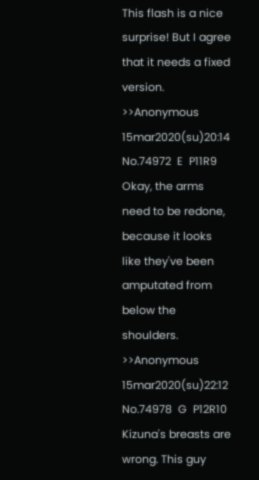This flash is a nice surprise! But I agree that it needs a fixed version.
>>Anonymous  15mar2020(su)20:14  No.74972  E  P11R9
Okay, the arms need to be redone, because it looks like they've been amputated from below the shoulders.
>>Anonymous  15mar2020(su)22:12  No.74978  G  P12R10
Kizuna's breasts are wrong. This guy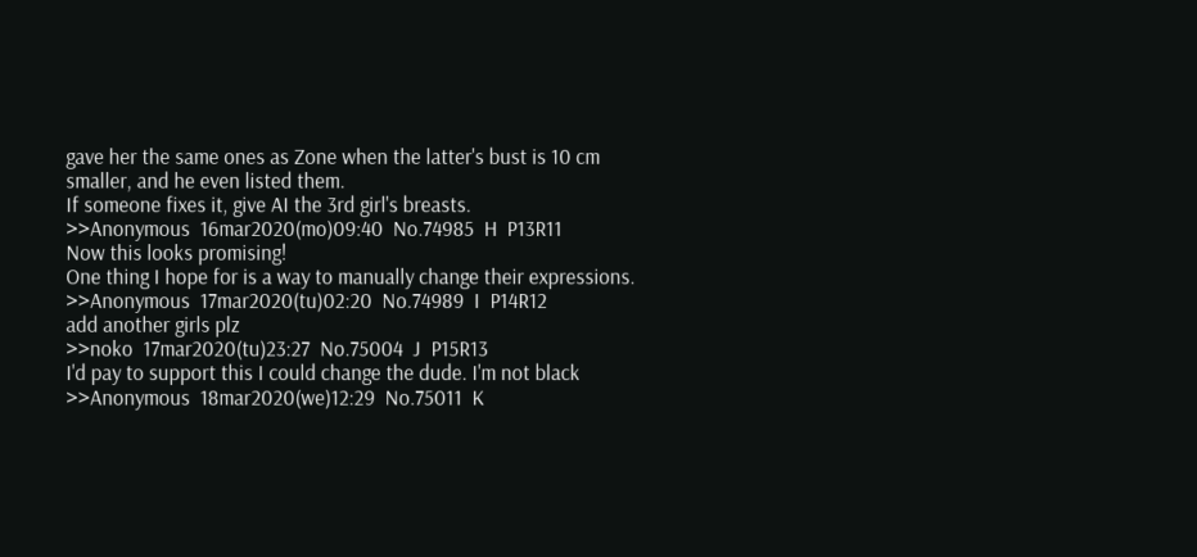gave her the same ones as Zone when the latter's bust is 10 cm smaller, and he even listed them.
If someone fixes it, give AI the 3rd girl's breasts.
>>Anonymous  16mar2020(mo)09:40  No.74985  H  P13R11
Now this looks promising!
One thing I hope for is a way to manually change their expressions.
>>Anonymous  17mar2020(tu)02:20  No.74989  I  P14R12
add another girls plz
>>noko  17mar2020(tu)23:27  No.75004  J  P15R13
I'd pay to support this I could change the dude. I'm not black
>>Anonymous  18mar2020(we)12:29  No.75011  K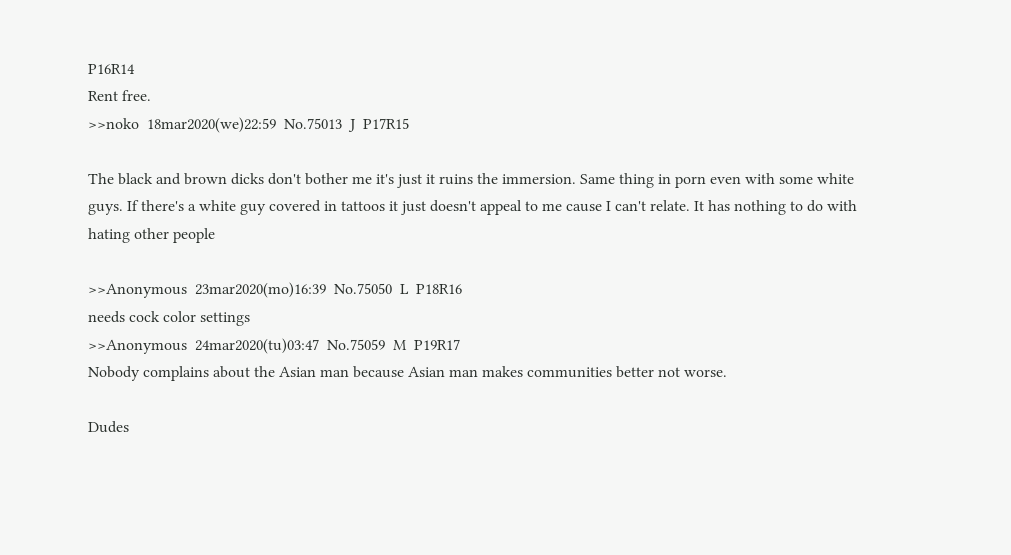P16R14
Rent free.
>>noko  18mar2020(we)22:59  No.75013  J  P17R15

The black and brown dicks don't bother me it's just it ruins the immersion. Same thing in porn even with some white guys. If there's a white guy covered in tattoos it just doesn't appeal to me cause I can't relate. It has nothing to do with hating other people

>>Anonymous  23mar2020(mo)16:39  No.75050  L  P18R16
needs cock color settings
>>Anonymous  24mar2020(tu)03:47  No.75059  M  P19R17
Nobody complains about the Asian man because Asian man makes communities better not worse.

Dudes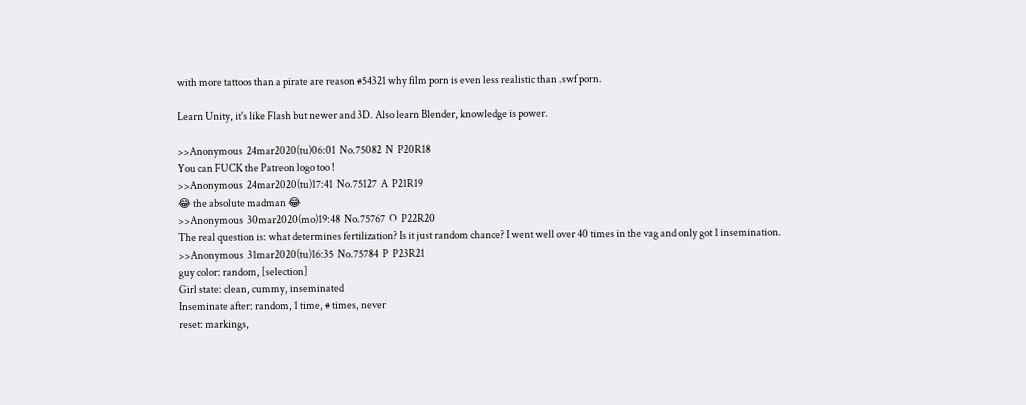with more tattoos than a pirate are reason #54321 why film porn is even less realistic than .swf porn.

Learn Unity, it's like Flash but newer and 3D. Also learn Blender, knowledge is power.

>>Anonymous  24mar2020(tu)06:01  No.75082  N  P20R18
You can FUCK the Patreon logo too !
>>Anonymous  24mar2020(tu)17:41  No.75127  A  P21R19
😂 the absolute madman 😂
>>Anonymous  30mar2020(mo)19:48  No.75767  O  P22R20
The real question is: what determines fertilization? Is it just random chance? I went well over 40 times in the vag and only got 1 insemination.
>>Anonymous  31mar2020(tu)16:35  No.75784  P  P23R21
guy color: random, [selection]
Girl state: clean, cummy, inseminated
Inseminate after: random, 1 time, # times, never
reset: markings,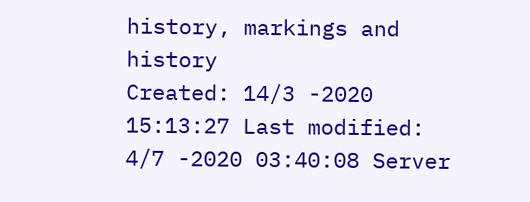history, markings and history
Created: 14/3 -2020 15:13:27 Last modified: 4/7 -2020 03:40:08 Server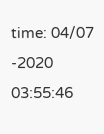time: 04/07 -2020 03:55:46